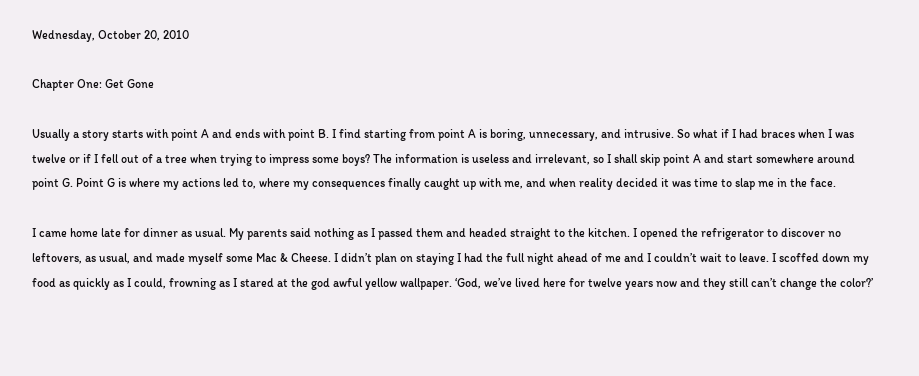Wednesday, October 20, 2010

Chapter One: Get Gone

Usually a story starts with point A and ends with point B. I find starting from point A is boring, unnecessary, and intrusive. So what if I had braces when I was twelve or if I fell out of a tree when trying to impress some boys? The information is useless and irrelevant, so I shall skip point A and start somewhere around point G. Point G is where my actions led to, where my consequences finally caught up with me, and when reality decided it was time to slap me in the face.

I came home late for dinner as usual. My parents said nothing as I passed them and headed straight to the kitchen. I opened the refrigerator to discover no leftovers, as usual, and made myself some Mac & Cheese. I didn’t plan on staying I had the full night ahead of me and I couldn’t wait to leave. I scoffed down my food as quickly as I could, frowning as I stared at the god awful yellow wallpaper. ‘God, we’ve lived here for twelve years now and they still can’t change the color?’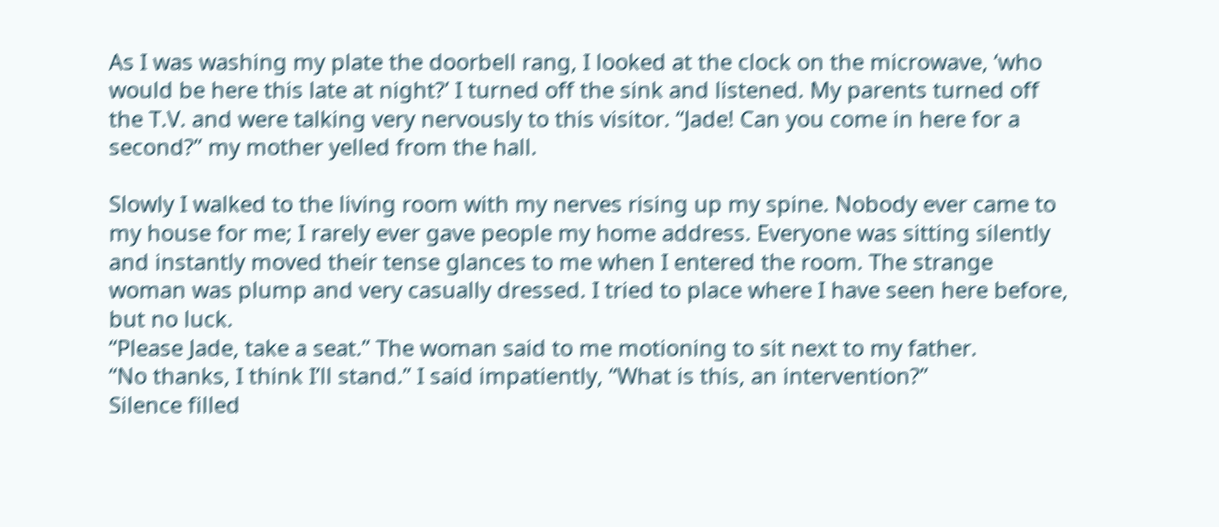As I was washing my plate the doorbell rang, I looked at the clock on the microwave, ‘who would be here this late at night?’ I turned off the sink and listened. My parents turned off the T.V. and were talking very nervously to this visitor. “Jade! Can you come in here for a second?” my mother yelled from the hall.

Slowly I walked to the living room with my nerves rising up my spine. Nobody ever came to my house for me; I rarely ever gave people my home address. Everyone was sitting silently and instantly moved their tense glances to me when I entered the room. The strange woman was plump and very casually dressed. I tried to place where I have seen here before, but no luck.
“Please Jade, take a seat.” The woman said to me motioning to sit next to my father.
“No thanks, I think I’ll stand.” I said impatiently, “What is this, an intervention?”
Silence filled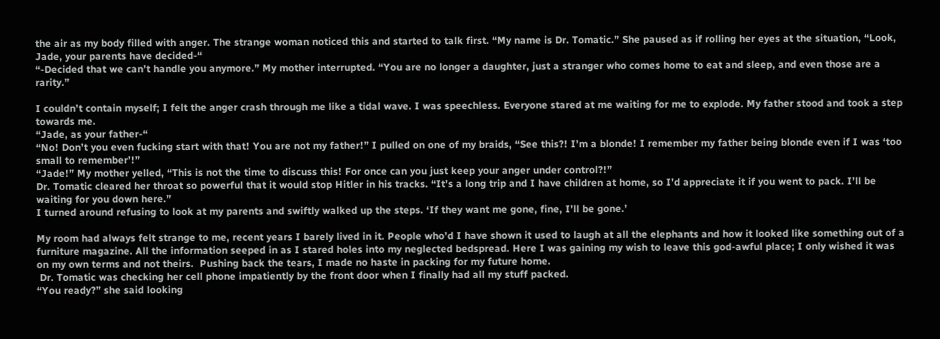the air as my body filled with anger. The strange woman noticed this and started to talk first. “My name is Dr. Tomatic.” She paused as if rolling her eyes at the situation, “Look, Jade, your parents have decided-“
“-Decided that we can’t handle you anymore.” My mother interrupted. “You are no longer a daughter, just a stranger who comes home to eat and sleep, and even those are a rarity.”

I couldn’t contain myself; I felt the anger crash through me like a tidal wave. I was speechless. Everyone stared at me waiting for me to explode. My father stood and took a step towards me.
“Jade, as your father-“
“No! Don’t you even fucking start with that! You are not my father!” I pulled on one of my braids, “See this?! I’m a blonde! I remember my father being blonde even if I was ‘too small to remember’!”
“Jade!” My mother yelled, “This is not the time to discuss this! For once can you just keep your anger under control?!”
Dr. Tomatic cleared her throat so powerful that it would stop Hitler in his tracks. “It’s a long trip and I have children at home, so I’d appreciate it if you went to pack. I’ll be waiting for you down here.”
I turned around refusing to look at my parents and swiftly walked up the steps. ‘If they want me gone, fine, I’ll be gone.’

My room had always felt strange to me, recent years I barely lived in it. People who’d I have shown it used to laugh at all the elephants and how it looked like something out of a furniture magazine. All the information seeped in as I stared holes into my neglected bedspread. Here I was gaining my wish to leave this god-awful place; I only wished it was on my own terms and not theirs.  Pushing back the tears, I made no haste in packing for my future home.
 Dr. Tomatic was checking her cell phone impatiently by the front door when I finally had all my stuff packed.
“You ready?” she said looking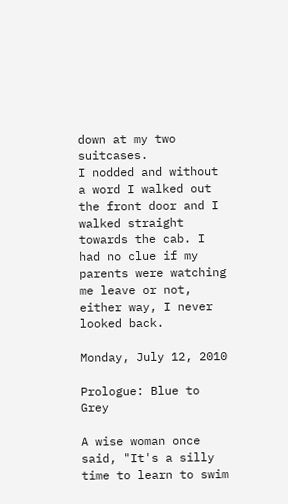down at my two suitcases.
I nodded and without a word I walked out the front door and I walked straight towards the cab. I had no clue if my parents were watching me leave or not, either way, I never looked back.

Monday, July 12, 2010

Prologue: Blue to Grey

A wise woman once said, "It's a silly time to learn to swim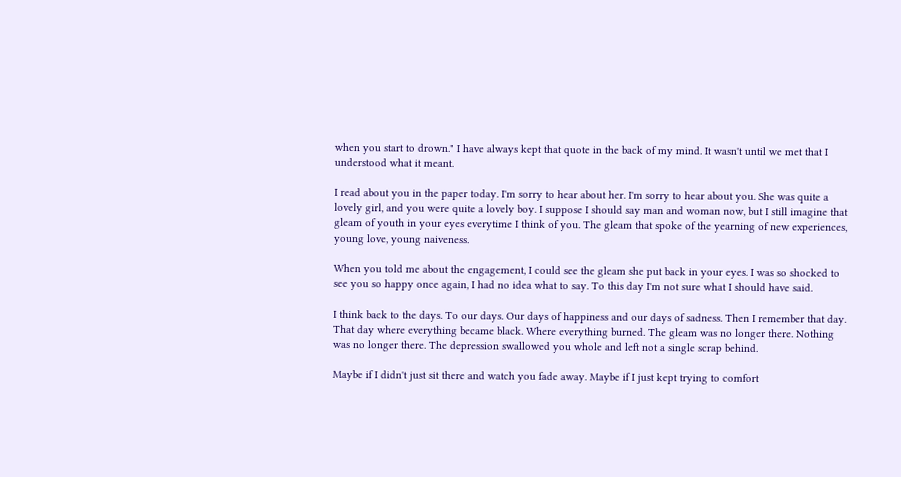when you start to drown." I have always kept that quote in the back of my mind. It wasn't until we met that I understood what it meant.

I read about you in the paper today. I'm sorry to hear about her. I'm sorry to hear about you. She was quite a lovely girl, and you were quite a lovely boy. I suppose I should say man and woman now, but I still imagine that gleam of youth in your eyes everytime I think of you. The gleam that spoke of the yearning of new experiences, young love, young naiveness.

When you told me about the engagement, I could see the gleam she put back in your eyes. I was so shocked to see you so happy once again, I had no idea what to say. To this day I'm not sure what I should have said.

I think back to the days. To our days. Our days of happiness and our days of sadness. Then I remember that day. That day where everything became black. Where everything burned. The gleam was no longer there. Nothing was no longer there. The depression swallowed you whole and left not a single scrap behind.

Maybe if I didn't just sit there and watch you fade away. Maybe if I just kept trying to comfort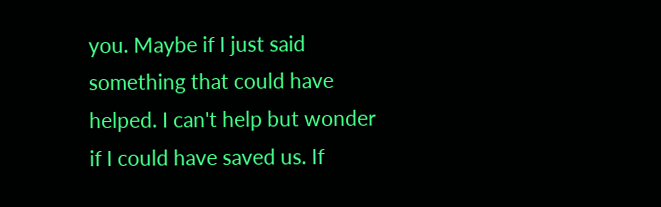you. Maybe if I just said something that could have helped. I can't help but wonder if I could have saved us. If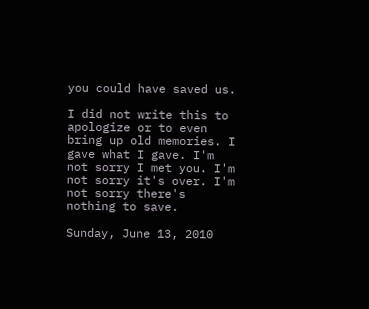you could have saved us.

I did not write this to apologize or to even bring up old memories. I gave what I gave. I'm not sorry I met you. I'm not sorry it's over. I'm not sorry there's nothing to save.

Sunday, June 13, 2010